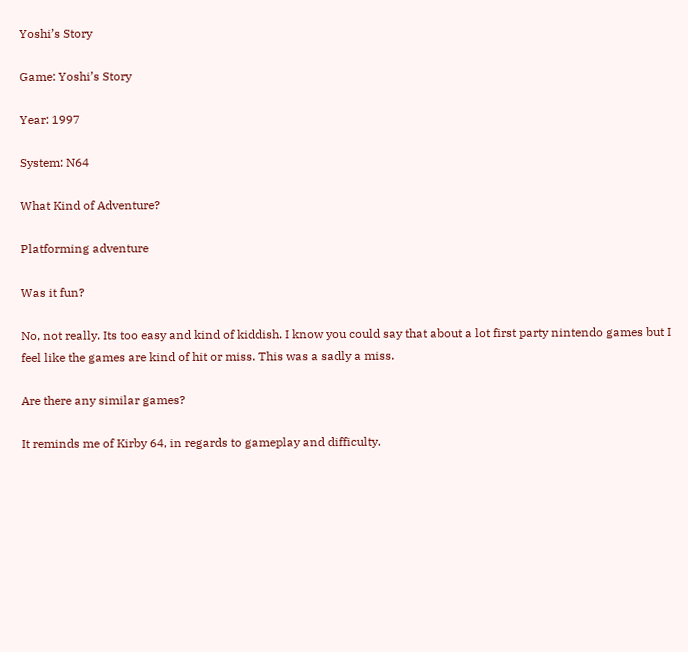Yoshi’s Story

Game: Yoshi’s Story

Year: 1997

System: N64

What Kind of Adventure?

Platforming adventure

Was it fun?

No, not really. Its too easy and kind of kiddish. I know you could say that about a lot first party nintendo games but I feel like the games are kind of hit or miss. This was a sadly a miss.

Are there any similar games?

It reminds me of Kirby 64, in regards to gameplay and difficulty.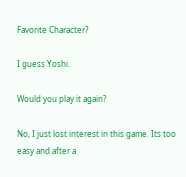Favorite Character?

I guess Yoshi.

Would you play it again?

No, I just lost interest in this game. Its too easy and after a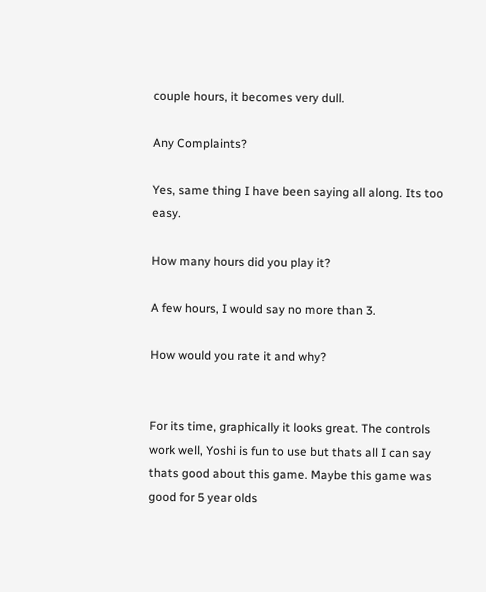couple hours, it becomes very dull.

Any Complaints?

Yes, same thing I have been saying all along. Its too easy.

How many hours did you play it?

A few hours, I would say no more than 3.

How would you rate it and why?


For its time, graphically it looks great. The controls work well, Yoshi is fun to use but thats all I can say thats good about this game. Maybe this game was good for 5 year olds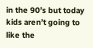in the 90’s but today kids aren’t going to like the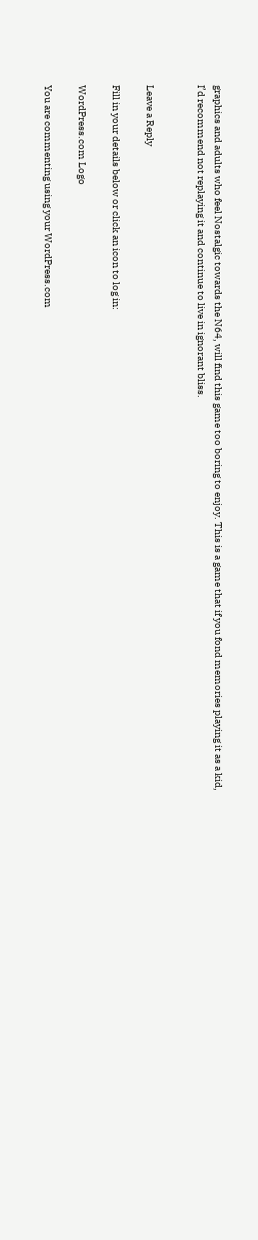graphics and adults who feel Nostalgic towards the N64, will find this game too boring to enjoy. This is a game that if you fond memories playing it as a kid, I’d recommend not replaying it and continue to live in ignorant bliss.


Leave a Reply

Fill in your details below or click an icon to log in:

WordPress.com Logo

You are commenting using your WordPress.com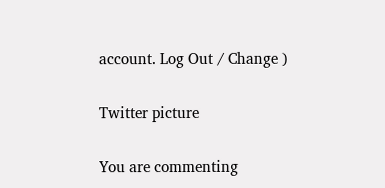account. Log Out / Change )

Twitter picture

You are commenting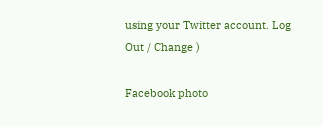using your Twitter account. Log Out / Change )

Facebook photo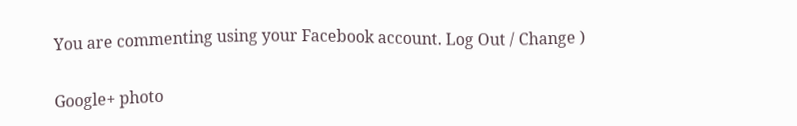You are commenting using your Facebook account. Log Out / Change )

Google+ photo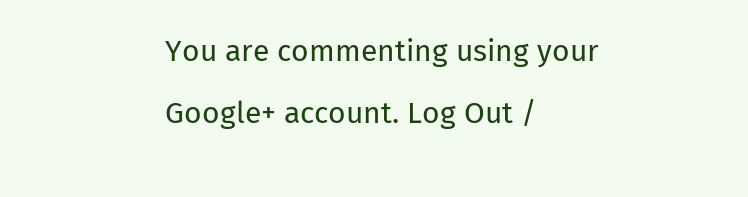You are commenting using your Google+ account. Log Out /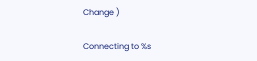Change )

Connecting to %s